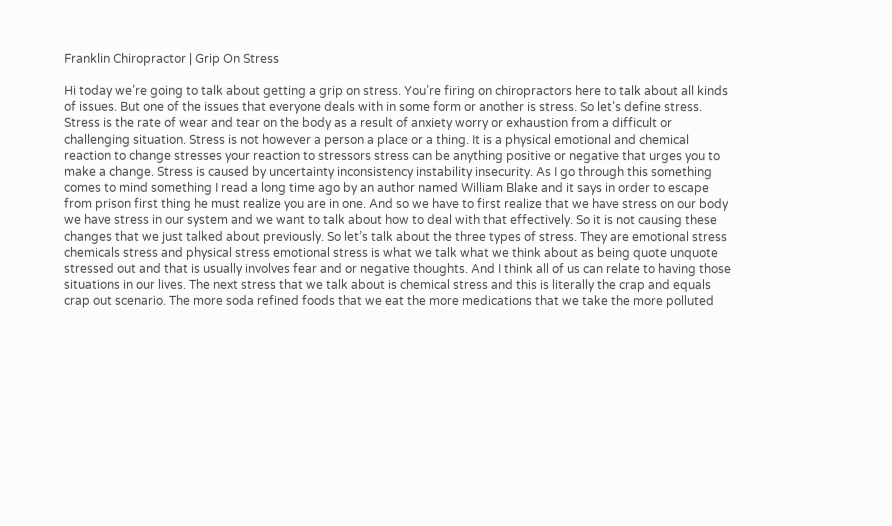Franklin Chiropractor | Grip On Stress

Hi today we’re going to talk about getting a grip on stress. You’re firing on chiropractors here to talk about all kinds of issues. But one of the issues that everyone deals with in some form or another is stress. So let’s define stress. Stress is the rate of wear and tear on the body as a result of anxiety worry or exhaustion from a difficult or challenging situation. Stress is not however a person a place or a thing. It is a physical emotional and chemical reaction to change stresses your reaction to stressors stress can be anything positive or negative that urges you to make a change. Stress is caused by uncertainty inconsistency instability insecurity. As I go through this something comes to mind something I read a long time ago by an author named William Blake and it says in order to escape from prison first thing he must realize you are in one. And so we have to first realize that we have stress on our body we have stress in our system and we want to talk about how to deal with that effectively. So it is not causing these changes that we just talked about previously. So let’s talk about the three types of stress. They are emotional stress chemicals stress and physical stress emotional stress is what we talk what we think about as being quote unquote stressed out and that is usually involves fear and or negative thoughts. And I think all of us can relate to having those situations in our lives. The next stress that we talk about is chemical stress and this is literally the crap and equals crap out scenario. The more soda refined foods that we eat the more medications that we take the more polluted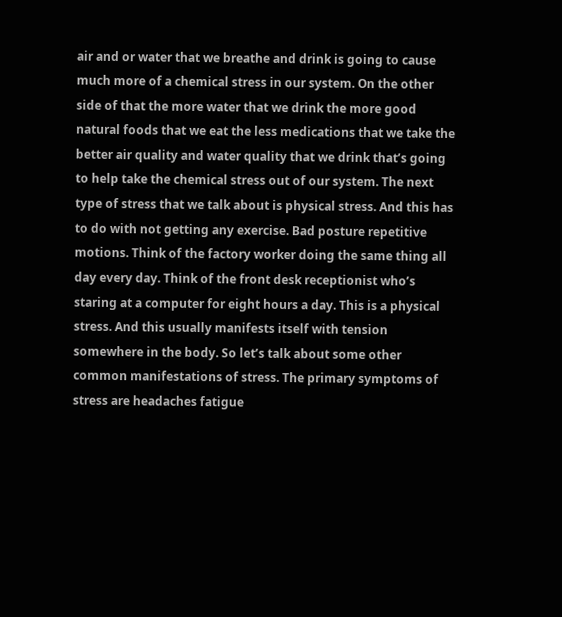air and or water that we breathe and drink is going to cause much more of a chemical stress in our system. On the other side of that the more water that we drink the more good natural foods that we eat the less medications that we take the better air quality and water quality that we drink that’s going to help take the chemical stress out of our system. The next type of stress that we talk about is physical stress. And this has to do with not getting any exercise. Bad posture repetitive motions. Think of the factory worker doing the same thing all day every day. Think of the front desk receptionist who’s staring at a computer for eight hours a day. This is a physical stress. And this usually manifests itself with tension somewhere in the body. So let’s talk about some other common manifestations of stress. The primary symptoms of stress are headaches fatigue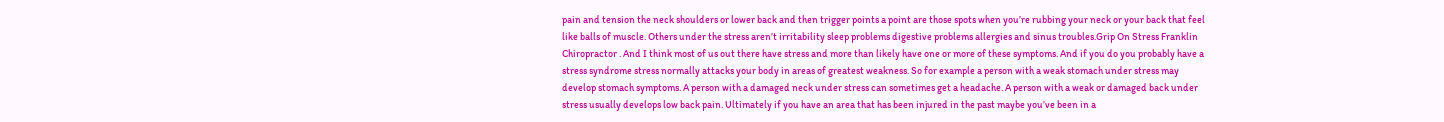pain and tension the neck shoulders or lower back and then trigger points a point are those spots when you’re rubbing your neck or your back that feel like balls of muscle. Others under the stress aren’t irritability sleep problems digestive problems allergies and sinus troubles.Grip On Stress Franklin Chiropractor . And I think most of us out there have stress and more than likely have one or more of these symptoms. And if you do you probably have a stress syndrome stress normally attacks your body in areas of greatest weakness. So for example a person with a weak stomach under stress may develop stomach symptoms. A person with a damaged neck under stress can sometimes get a headache. A person with a weak or damaged back under stress usually develops low back pain. Ultimately if you have an area that has been injured in the past maybe you’ve been in a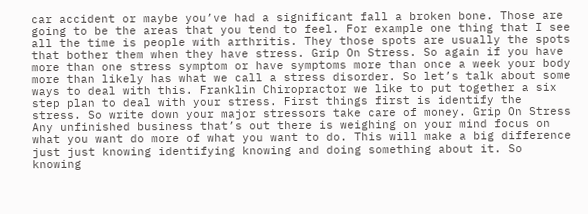car accident or maybe you’ve had a significant fall a broken bone. Those are going to be the areas that you tend to feel. For example one thing that I see all the time is people with arthritis. They those spots are usually the spots that bother them when they have stress. Grip On Stress. So again if you have more than one stress symptom or have symptoms more than once a week your body more than likely has what we call a stress disorder. So let’s talk about some ways to deal with this. Franklin Chiropractor we like to put together a six step plan to deal with your stress. First things first is identify the stress. So write down your major stressors take care of money. Grip On Stress Any unfinished business that’s out there is weighing on your mind focus on what you want do more of what you want to do. This will make a big difference just just knowing identifying knowing and doing something about it. So knowing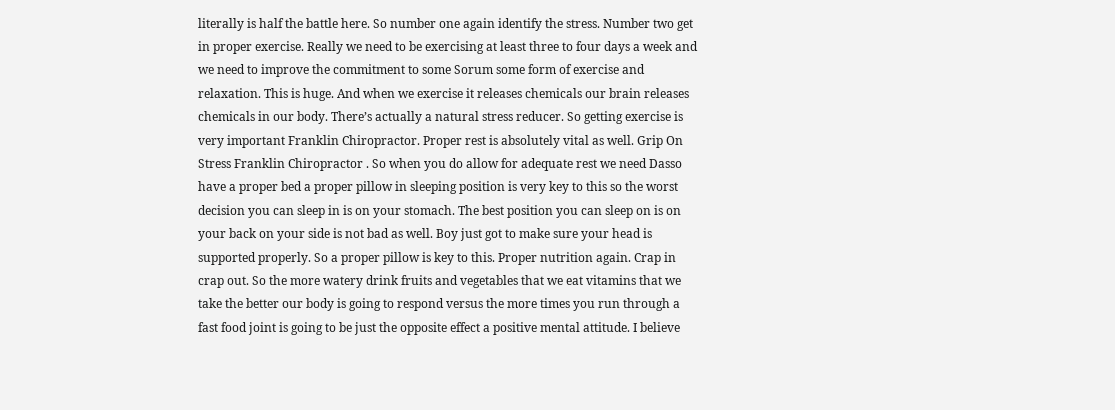literally is half the battle here. So number one again identify the stress. Number two get in proper exercise. Really we need to be exercising at least three to four days a week and we need to improve the commitment to some Sorum some form of exercise and relaxation. This is huge. And when we exercise it releases chemicals our brain releases chemicals in our body. There’s actually a natural stress reducer. So getting exercise is very important Franklin Chiropractor. Proper rest is absolutely vital as well. Grip On Stress Franklin Chiropractor . So when you do allow for adequate rest we need Dasso have a proper bed a proper pillow in sleeping position is very key to this so the worst decision you can sleep in is on your stomach. The best position you can sleep on is on your back on your side is not bad as well. Boy just got to make sure your head is supported properly. So a proper pillow is key to this. Proper nutrition again. Crap in crap out. So the more watery drink fruits and vegetables that we eat vitamins that we take the better our body is going to respond versus the more times you run through a fast food joint is going to be just the opposite effect a positive mental attitude. I believe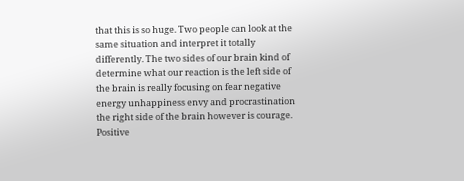that this is so huge. Two people can look at the same situation and interpret it totally differently. The two sides of our brain kind of determine what our reaction is the left side of the brain is really focusing on fear negative energy unhappiness envy and procrastination the right side of the brain however is courage.  Positive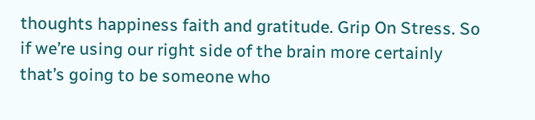thoughts happiness faith and gratitude. Grip On Stress. So if we’re using our right side of the brain more certainly that’s going to be someone who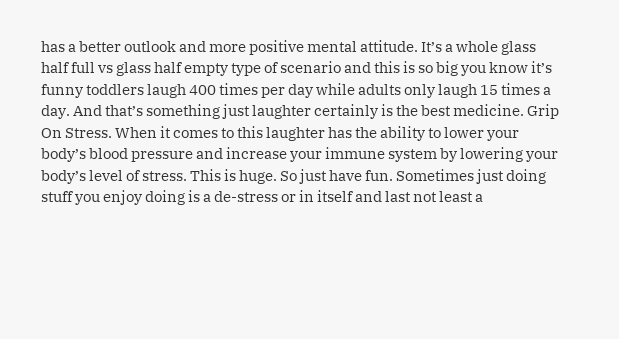has a better outlook and more positive mental attitude. It’s a whole glass half full vs glass half empty type of scenario and this is so big you know it’s funny toddlers laugh 400 times per day while adults only laugh 15 times a day. And that’s something just laughter certainly is the best medicine. Grip On Stress. When it comes to this laughter has the ability to lower your body’s blood pressure and increase your immune system by lowering your body’s level of stress. This is huge. So just have fun. Sometimes just doing stuff you enjoy doing is a de-stress or in itself and last not least a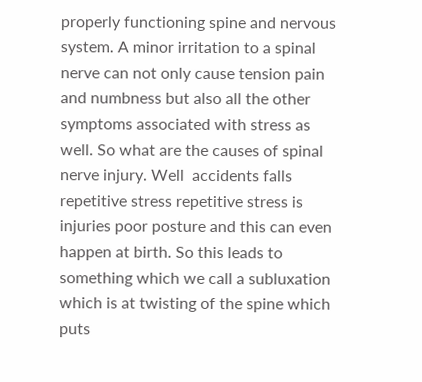properly functioning spine and nervous system. A minor irritation to a spinal nerve can not only cause tension pain and numbness but also all the other symptoms associated with stress as well. So what are the causes of spinal nerve injury. Well  accidents falls repetitive stress repetitive stress is injuries poor posture and this can even happen at birth. So this leads to something which we call a subluxation which is at twisting of the spine which puts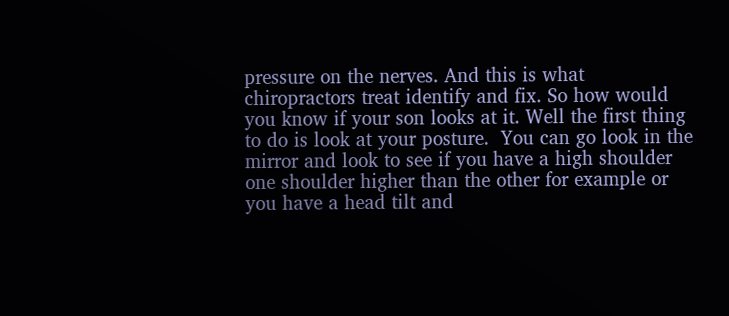pressure on the nerves. And this is what chiropractors treat identify and fix. So how would you know if your son looks at it. Well the first thing to do is look at your posture.  You can go look in the mirror and look to see if you have a high shoulder one shoulder higher than the other for example or you have a head tilt and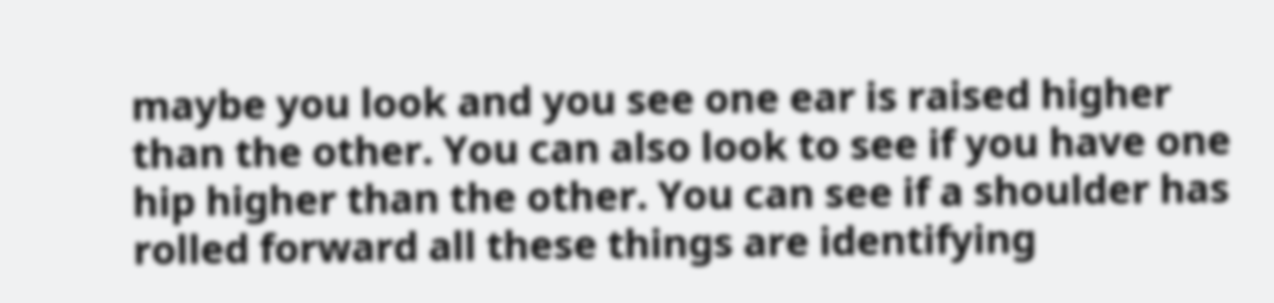maybe you look and you see one ear is raised higher than the other. You can also look to see if you have one hip higher than the other. You can see if a shoulder has rolled forward all these things are identifying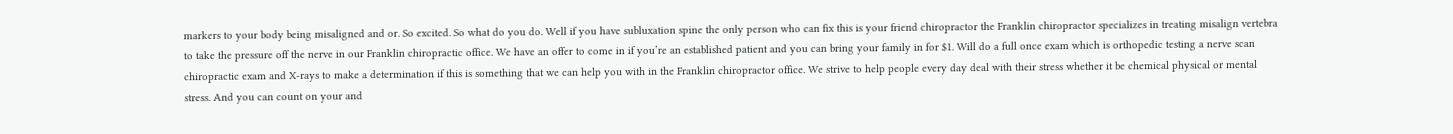markers to your body being misaligned and or. So excited. So what do you do. Well if you have subluxation spine the only person who can fix this is your friend chiropractor the Franklin chiropractor specializes in treating misalign vertebra to take the pressure off the nerve in our Franklin chiropractic office. We have an offer to come in if you’re an established patient and you can bring your family in for $1. Will do a full once exam which is orthopedic testing a nerve scan chiropractic exam and X-rays to make a determination if this is something that we can help you with in the Franklin chiropractor office. We strive to help people every day deal with their stress whether it be chemical physical or mental stress. And you can count on your and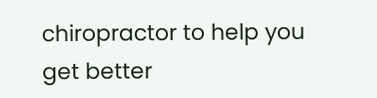chiropractor to help you get better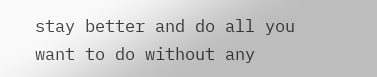stay better and do all you want to do without any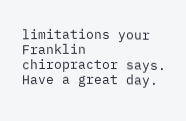limitations your Franklin chiropractor says. Have a great day.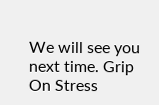We will see you next time. Grip On Stress